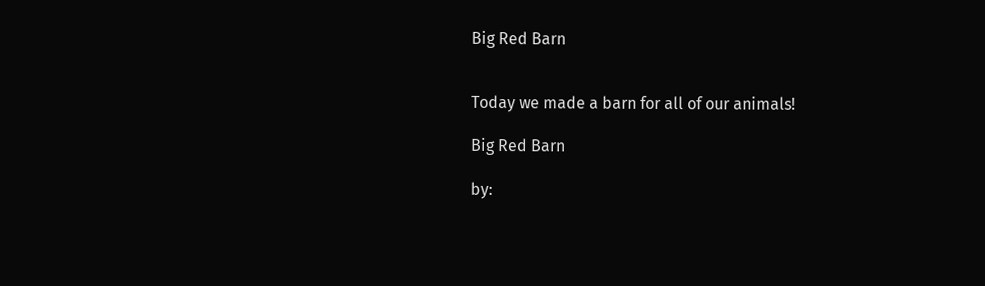Big Red Barn


Today we made a barn for all of our animals!

Big Red Barn

by: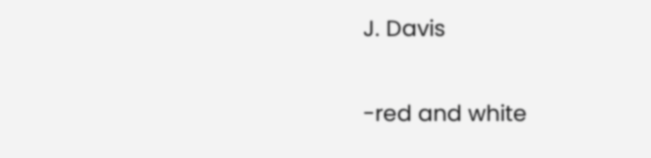J. Davis


-red and white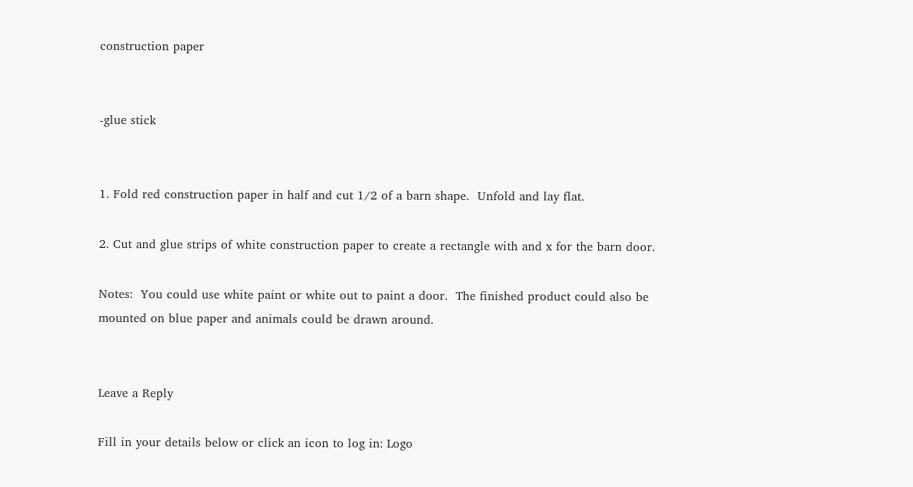construction paper


-glue stick


1. Fold red construction paper in half and cut 1/2 of a barn shape.  Unfold and lay flat.

2. Cut and glue strips of white construction paper to create a rectangle with and x for the barn door.

Notes:  You could use white paint or white out to paint a door.  The finished product could also be mounted on blue paper and animals could be drawn around.


Leave a Reply

Fill in your details below or click an icon to log in: Logo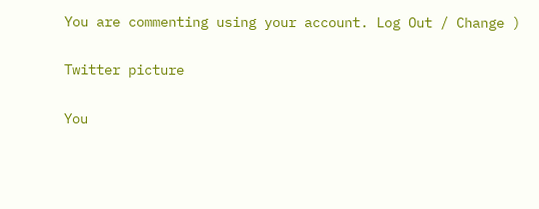You are commenting using your account. Log Out / Change )

Twitter picture

You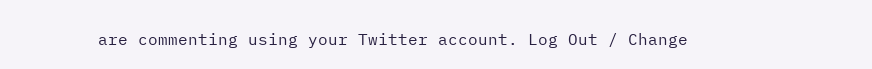are commenting using your Twitter account. Log Out / Change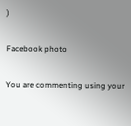)

Facebook photo

You are commenting using your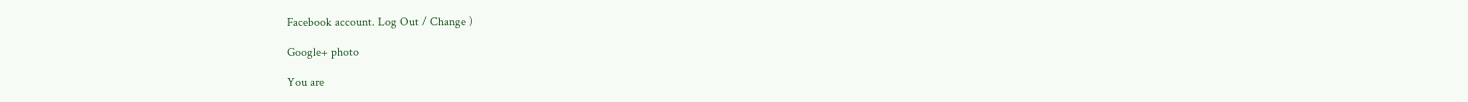Facebook account. Log Out / Change )

Google+ photo

You are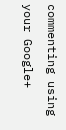commenting using your Google+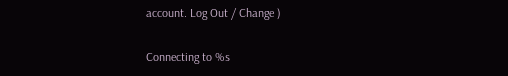account. Log Out / Change )

Connecting to %s